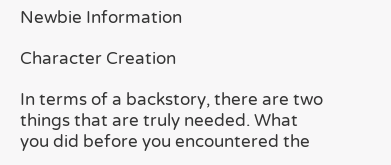Newbie Information

Character Creation

In terms of a backstory, there are two things that are truly needed. What you did before you encountered the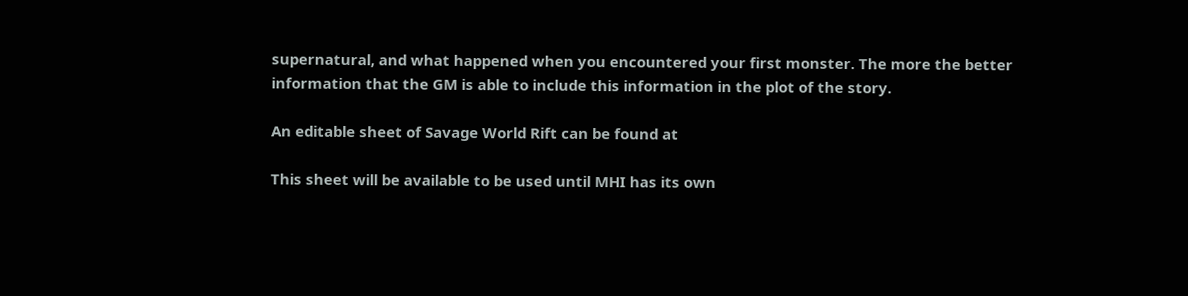supernatural, and what happened when you encountered your first monster. The more the better information that the GM is able to include this information in the plot of the story.

An editable sheet of Savage World Rift can be found at

This sheet will be available to be used until MHI has its own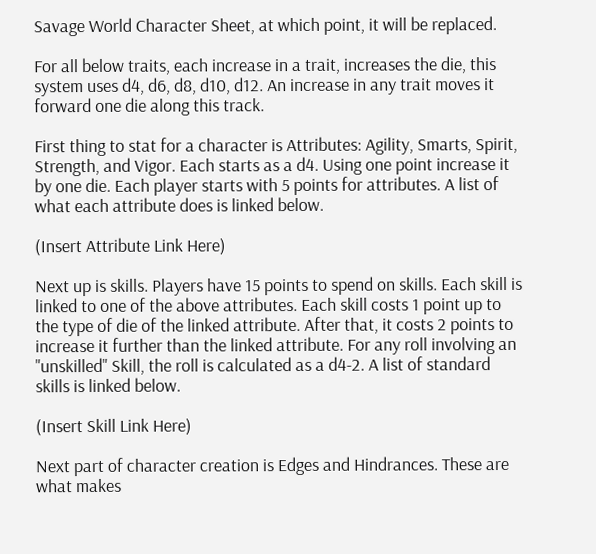Savage World Character Sheet, at which point, it will be replaced.

For all below traits, each increase in a trait, increases the die, this system uses d4, d6, d8, d10, d12. An increase in any trait moves it forward one die along this track.

First thing to stat for a character is Attributes: Agility, Smarts, Spirit, Strength, and Vigor. Each starts as a d4. Using one point increase it by one die. Each player starts with 5 points for attributes. A list of what each attribute does is linked below.

(Insert Attribute Link Here)

Next up is skills. Players have 15 points to spend on skills. Each skill is linked to one of the above attributes. Each skill costs 1 point up to the type of die of the linked attribute. After that, it costs 2 points to increase it further than the linked attribute. For any roll involving an "unskilled" Skill, the roll is calculated as a d4-2. A list of standard skills is linked below.

(Insert Skill Link Here)

Next part of character creation is Edges and Hindrances. These are what makes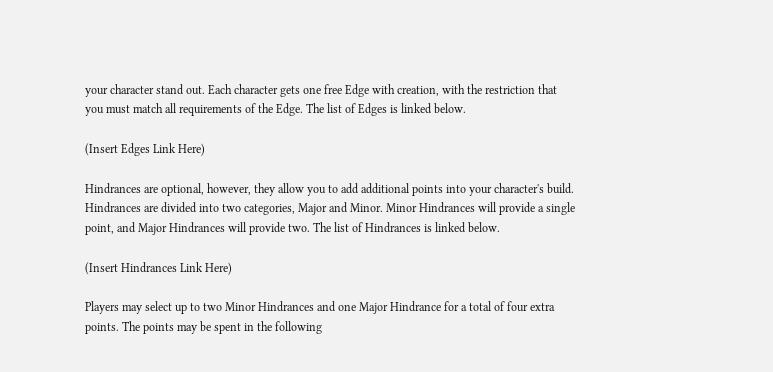your character stand out. Each character gets one free Edge with creation, with the restriction that you must match all requirements of the Edge. The list of Edges is linked below.

(Insert Edges Link Here)

Hindrances are optional, however, they allow you to add additional points into your character's build. Hindrances are divided into two categories, Major and Minor. Minor Hindrances will provide a single point, and Major Hindrances will provide two. The list of Hindrances is linked below.

(Insert Hindrances Link Here)

Players may select up to two Minor Hindrances and one Major Hindrance for a total of four extra points. The points may be spent in the following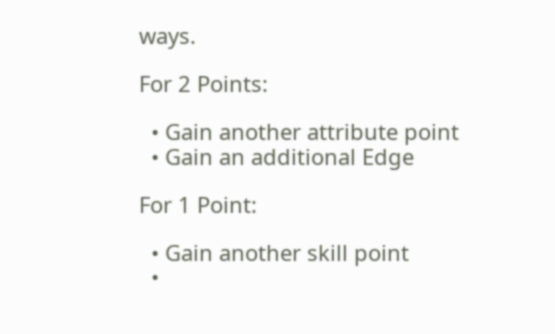ways.

For 2 Points:

  • Gain another attribute point
  • Gain an additional Edge

For 1 Point:

  • Gain another skill point
  •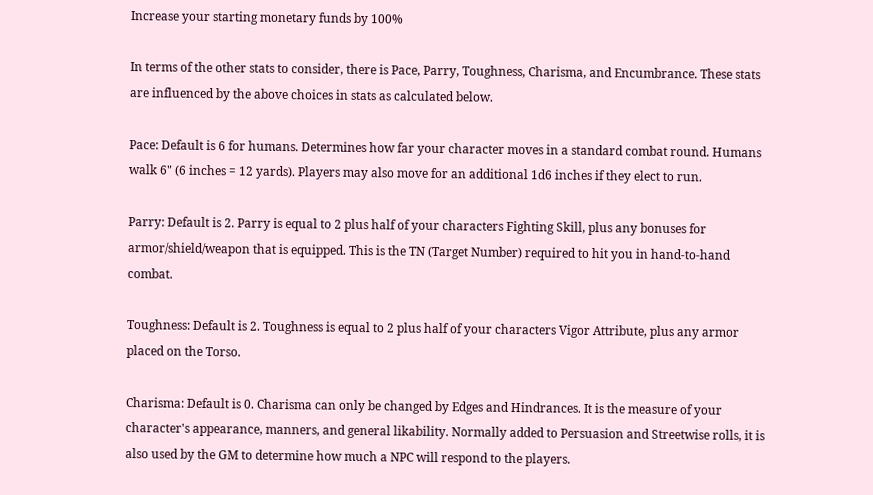Increase your starting monetary funds by 100%

In terms of the other stats to consider, there is Pace, Parry, Toughness, Charisma, and Encumbrance. These stats are influenced by the above choices in stats as calculated below.

Pace: Default is 6 for humans. Determines how far your character moves in a standard combat round. Humans walk 6" (6 inches = 12 yards). Players may also move for an additional 1d6 inches if they elect to run.

Parry: Default is 2. Parry is equal to 2 plus half of your characters Fighting Skill, plus any bonuses for armor/shield/weapon that is equipped. This is the TN (Target Number) required to hit you in hand-to-hand combat.

Toughness: Default is 2. Toughness is equal to 2 plus half of your characters Vigor Attribute, plus any armor placed on the Torso.

Charisma: Default is 0. Charisma can only be changed by Edges and Hindrances. It is the measure of your character's appearance, manners, and general likability. Normally added to Persuasion and Streetwise rolls, it is also used by the GM to determine how much a NPC will respond to the players.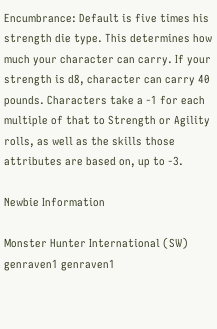Encumbrance: Default is five times his strength die type. This determines how much your character can carry. If your strength is d8, character can carry 40 pounds. Characters take a -1 for each multiple of that to Strength or Agility rolls, as well as the skills those attributes are based on, up to -3.

Newbie Information

Monster Hunter International (SW) genraven1 genraven1